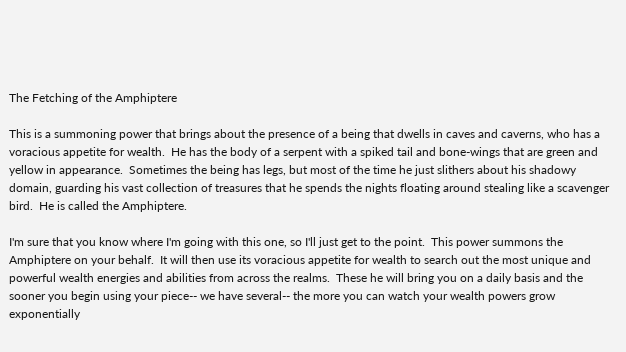The Fetching of the Amphiptere

This is a summoning power that brings about the presence of a being that dwells in caves and caverns, who has a voracious appetite for wealth.  He has the body of a serpent with a spiked tail and bone-wings that are green and yellow in appearance.  Sometimes the being has legs, but most of the time he just slithers about his shadowy domain, guarding his vast collection of treasures that he spends the nights floating around stealing like a scavenger bird.  He is called the Amphiptere.

I'm sure that you know where I'm going with this one, so I'll just get to the point.  This power summons the Amphiptere on your behalf.  It will then use its voracious appetite for wealth to search out the most unique and powerful wealth energies and abilities from across the realms.  These he will bring you on a daily basis and the sooner you begin using your piece-- we have several-- the more you can watch your wealth powers grow exponentially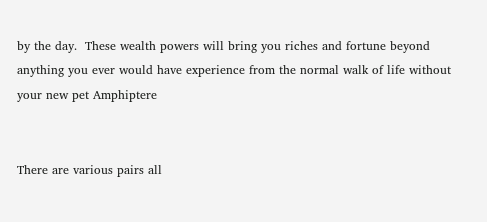by the day.  These wealth powers will bring you riches and fortune beyond anything you ever would have experience from the normal walk of life without your new pet Amphiptere


There are various pairs all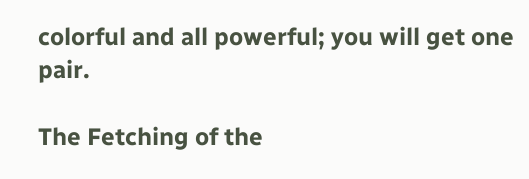colorful and all powerful; you will get one pair.

The Fetching of the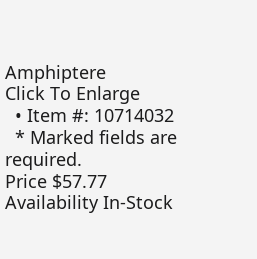Amphiptere
Click To Enlarge
  • Item #: 10714032
  * Marked fields are required.
Price $57.77
Availability In-Stock